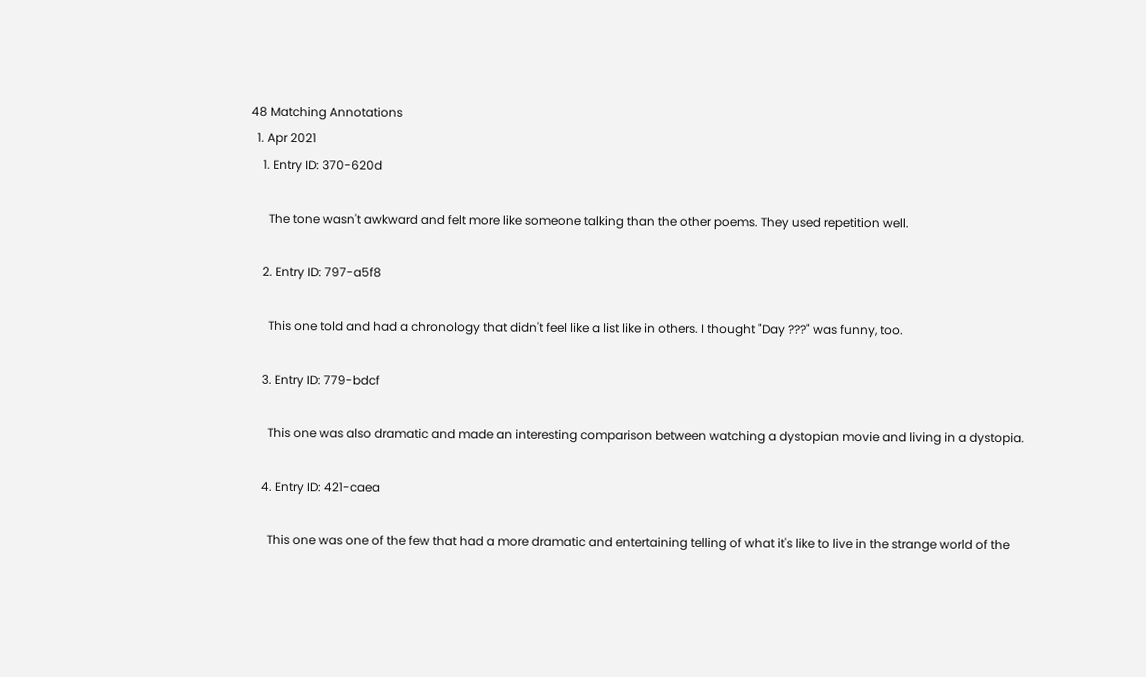48 Matching Annotations
  1. Apr 2021
    1. Entry ID: 370-620d

      The tone wasn't awkward and felt more like someone talking than the other poems. They used repetition well.

    2. Entry ID: 797-a5f8

      This one told and had a chronology that didn't feel like a list like in others. I thought "Day ???" was funny, too.

    3. Entry ID: 779-bdcf

      This one was also dramatic and made an interesting comparison between watching a dystopian movie and living in a dystopia.

    4. Entry ID: 421-caea

      This one was one of the few that had a more dramatic and entertaining telling of what it's like to live in the strange world of the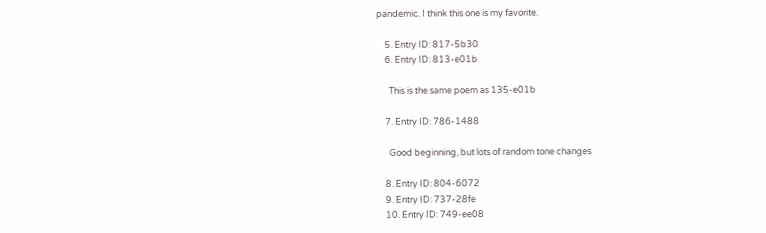pandemic. I think this one is my favorite.

    5. Entry ID: 817-5b30
    6. Entry ID: 813-e01b

      This is the same poem as 135-e01b

    7. Entry ID: 786-1488

      Good beginning, but lots of random tone changes

    8. Entry ID: 804-6072
    9. Entry ID: 737-28fe
    10. Entry ID: 749-ee08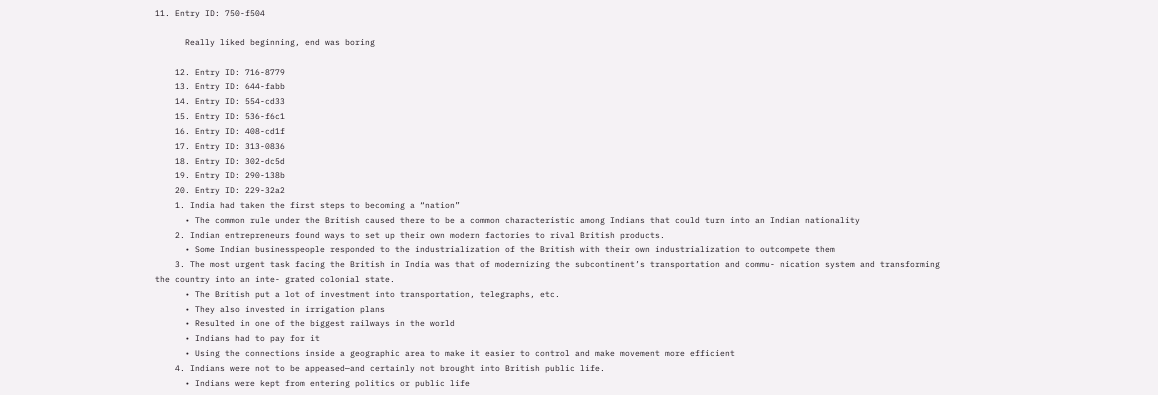11. Entry ID: 750-f504

      Really liked beginning, end was boring

    12. Entry ID: 716-8779
    13. Entry ID: 644-fabb
    14. Entry ID: 554-cd33
    15. Entry ID: 536-f6c1
    16. Entry ID: 408-cd1f
    17. Entry ID: 313-0836
    18. Entry ID: 302-dc5d
    19. Entry ID: 290-138b
    20. Entry ID: 229-32a2
    1. India had taken the first steps to becoming a “nation”
      • The common rule under the British caused there to be a common characteristic among Indians that could turn into an Indian nationality
    2. Indian entrepreneurs found ways to set up their own modern factories to rival British products.
      • Some Indian businesspeople responded to the industrialization of the British with their own industrialization to outcompete them
    3. The most urgent task facing the British in India was that of modernizing the subcontinent’s transportation and commu- nication system and transforming the country into an inte- grated colonial state.
      • The British put a lot of investment into transportation, telegraphs, etc.
      • They also invested in irrigation plans
      • Resulted in one of the biggest railways in the world
      • Indians had to pay for it
      • Using the connections inside a geographic area to make it easier to control and make movement more efficient
    4. Indians were not to be appeased—and certainly not brought into British public life.
      • Indians were kept from entering politics or public life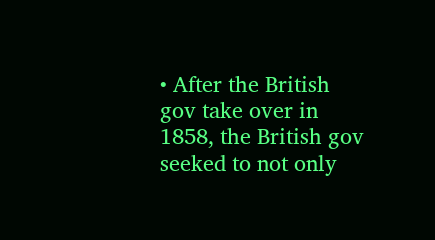• After the British gov take over in 1858, the British gov seeked to not only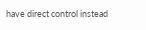have direct control instead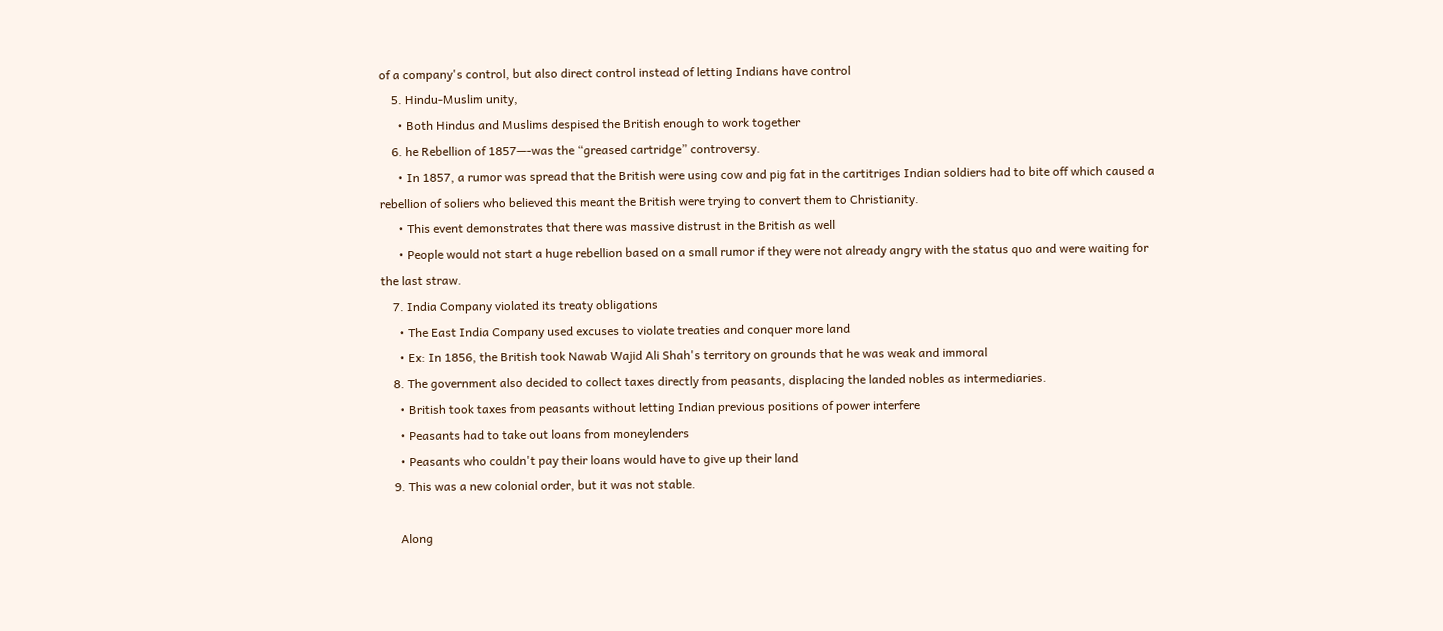of a company's control, but also direct control instead of letting Indians have control
    5. Hindu-Muslim unity,
      • Both Hindus and Muslims despised the British enough to work together
    6. he Rebellion of 1857—-was the “greased cartridge” controversy.
      • In 1857, a rumor was spread that the British were using cow and pig fat in the cartitriges Indian soldiers had to bite off which caused a rebellion of soliers who believed this meant the British were trying to convert them to Christianity.
      • This event demonstrates that there was massive distrust in the British as well
      • People would not start a huge rebellion based on a small rumor if they were not already angry with the status quo and were waiting for the last straw.
    7. India Company violated its treaty obligations
      • The East India Company used excuses to violate treaties and conquer more land
      • Ex: In 1856, the British took Nawab Wajid Ali Shah's territory on grounds that he was weak and immoral
    8. The government also decided to collect taxes directly from peasants, displacing the landed nobles as intermediaries.
      • British took taxes from peasants without letting Indian previous positions of power interfere
      • Peasants had to take out loans from moneylenders
      • Peasants who couldn't pay their loans would have to give up their land
    9. This was a new colonial order, but it was not stable.

      Along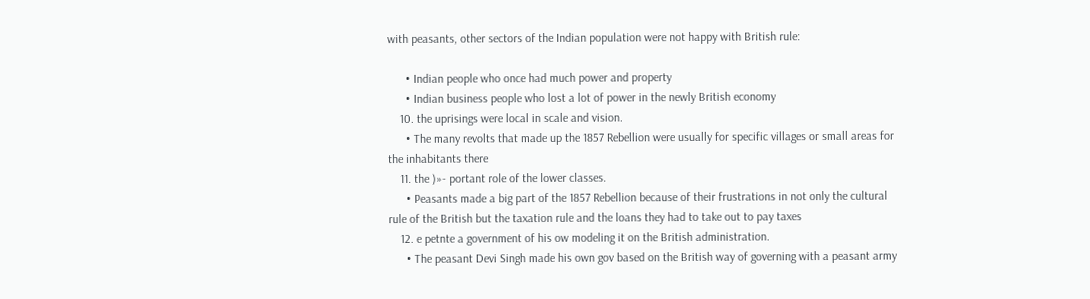with peasants, other sectors of the Indian population were not happy with British rule:

      • Indian people who once had much power and property
      • Indian business people who lost a lot of power in the newly British economy
    10. the uprisings were local in scale and vision.
      • The many revolts that made up the 1857 Rebellion were usually for specific villages or small areas for the inhabitants there
    11. the )»- portant role of the lower classes.
      • Peasants made a big part of the 1857 Rebellion because of their frustrations in not only the cultural rule of the British but the taxation rule and the loans they had to take out to pay taxes
    12. e petnte a government of his ow modeling it on the British administration.
      • The peasant Devi Singh made his own gov based on the British way of governing with a peasant army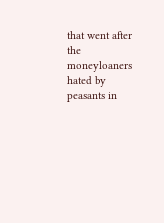that went after the moneyloaners hated by peasants in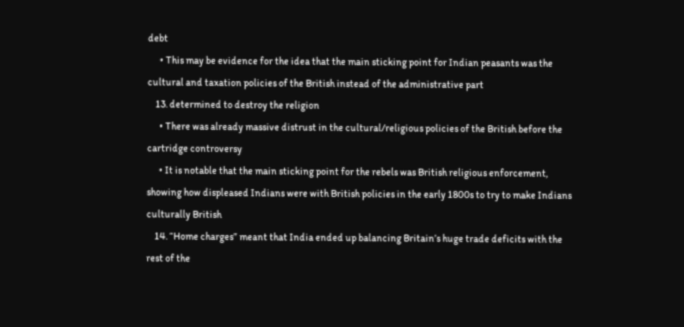debt
      • This may be evidence for the idea that the main sticking point for Indian peasants was the cultural and taxation policies of the British instead of the administrative part
    13. determined to destroy the religion
      • There was already massive distrust in the cultural/religious policies of the British before the cartridge controversy
      • It is notable that the main sticking point for the rebels was British religious enforcement, showing how displeased Indians were with British policies in the early 1800s to try to make Indians culturally British
    14. “Home charges” meant that India ended up balancing Britain’s huge trade deficits with the rest of the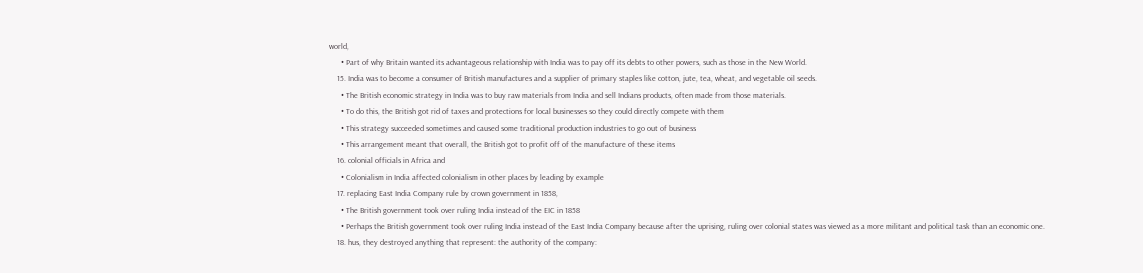world,
      • Part of why Britain wanted its advantageous relationship with India was to pay off its debts to other powers, such as those in the New World.
    15. India was to become a consumer of British manufactures and a supplier of primary staples like cotton, jute, tea, wheat, and vegetable oil seeds.
      • The British economic strategy in India was to buy raw materials from India and sell Indians products, often made from those materials.
      • To do this, the British got rid of taxes and protections for local businesses so they could directly compete with them
      • This strategy succeeded sometimes and caused some traditional production industries to go out of business
      • This arrangement meant that overall, the British got to profit off of the manufacture of these items
    16. colonial officials in Africa and
      • Colonialism in India affected colonialism in other places by leading by example
    17. replacing East India Company rule by crown government in 1858,
      • The British government took over ruling India instead of the EIC in 1858
      • Perhaps the British government took over ruling India instead of the East India Company because after the uprising, ruling over colonial states was viewed as a more militant and political task than an economic one.
    18. hus, they destroyed anything that represent: the authority of the company: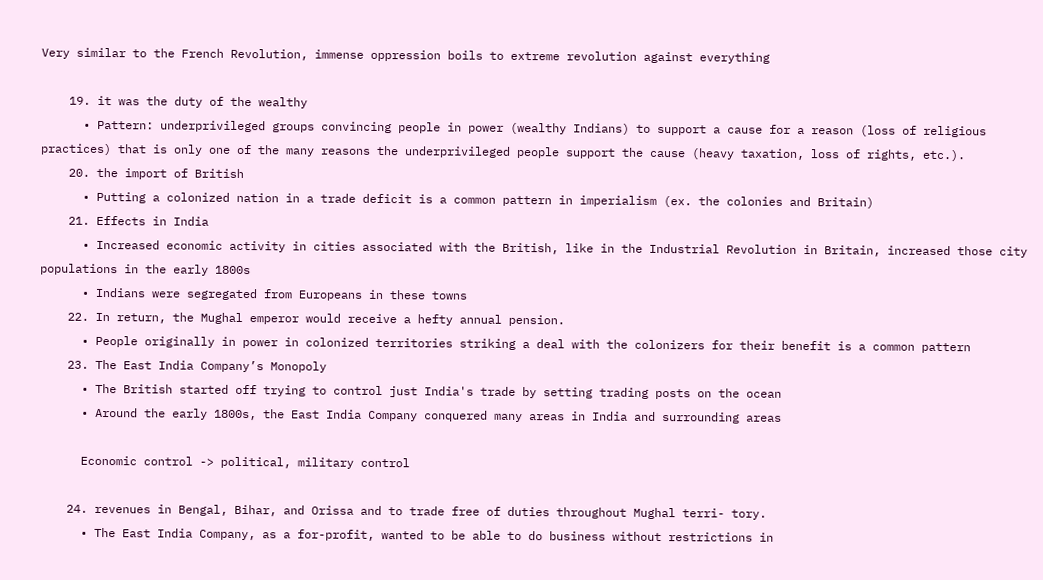Very similar to the French Revolution, immense oppression boils to extreme revolution against everything

    19. it was the duty of the wealthy
      • Pattern: underprivileged groups convincing people in power (wealthy Indians) to support a cause for a reason (loss of religious practices) that is only one of the many reasons the underprivileged people support the cause (heavy taxation, loss of rights, etc.).
    20. the import of British
      • Putting a colonized nation in a trade deficit is a common pattern in imperialism (ex. the colonies and Britain)
    21. Effects in India
      • Increased economic activity in cities associated with the British, like in the Industrial Revolution in Britain, increased those city populations in the early 1800s
      • Indians were segregated from Europeans in these towns
    22. In return, the Mughal emperor would receive a hefty annual pension.
      • People originally in power in colonized territories striking a deal with the colonizers for their benefit is a common pattern
    23. The East India Company’s Monopoly
      • The British started off trying to control just India's trade by setting trading posts on the ocean
      • Around the early 1800s, the East India Company conquered many areas in India and surrounding areas

      Economic control -> political, military control

    24. revenues in Bengal, Bihar, and Orissa and to trade free of duties throughout Mughal terri- tory.
      • The East India Company, as a for-profit, wanted to be able to do business without restrictions in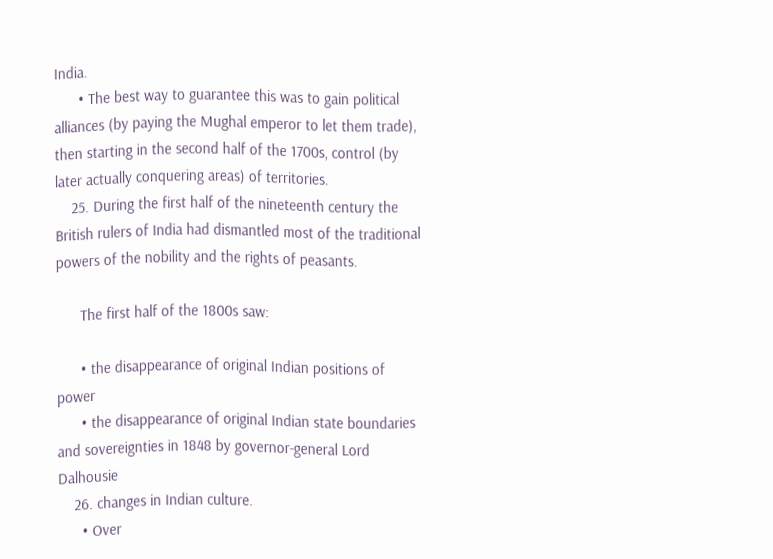India.
      • The best way to guarantee this was to gain political alliances (by paying the Mughal emperor to let them trade), then starting in the second half of the 1700s, control (by later actually conquering areas) of territories.
    25. During the first half of the nineteenth century the British rulers of India had dismantled most of the traditional powers of the nobility and the rights of peasants.

      The first half of the 1800s saw:

      • the disappearance of original Indian positions of power
      • the disappearance of original Indian state boundaries and sovereignties in 1848 by governor-general Lord Dalhousie
    26. changes in Indian culture.
      • Over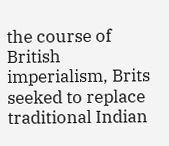the course of British imperialism, Brits seeked to replace traditional Indian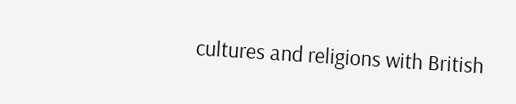cultures and religions with British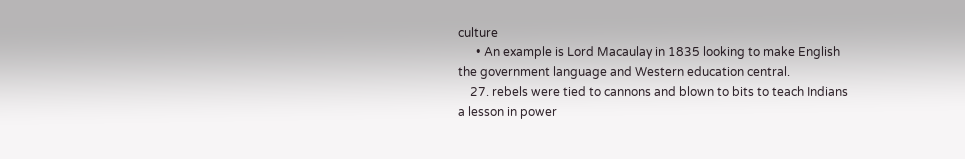culture
      • An example is Lord Macaulay in 1835 looking to make English the government language and Western education central.
    27. rebels were tied to cannons and blown to bits to teach Indians a lesson in power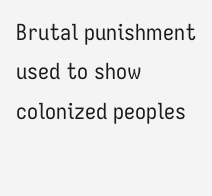Brutal punishment used to show colonized peoples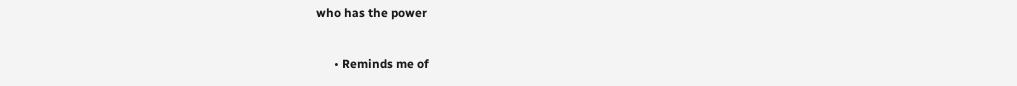who has the power

      • Reminds me of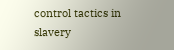control tactics in slavery